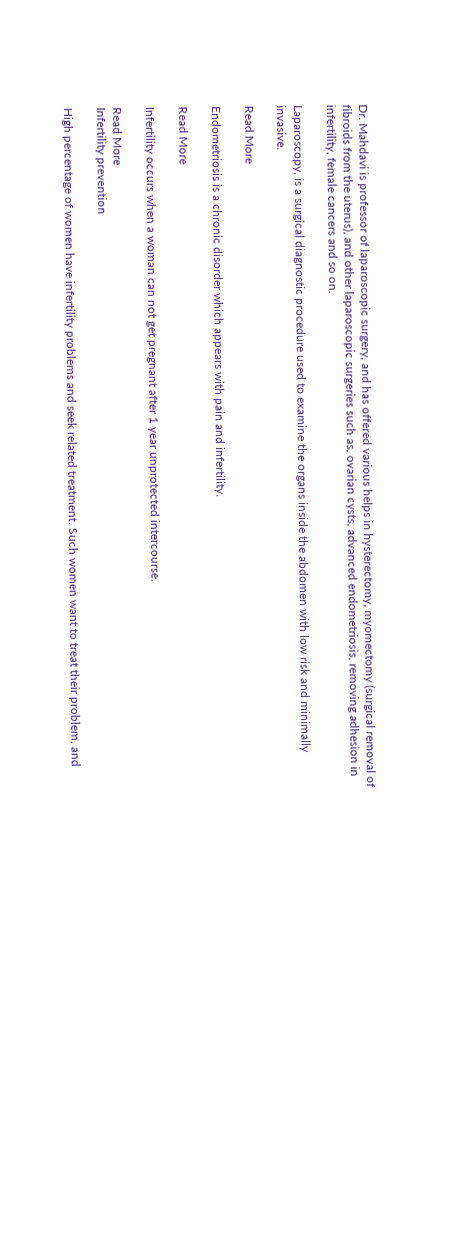Dr. Mahdavi is professor of laparoscopic surgery, and has offered various helps in hysterectomy, myomectomy (surgical removal of fibroids from the uterus), and other laparoscopic surgeries such as, ovarian cysts, advanced endometriosis, removing adhesion in infertility, female cancers and so on.

Laparoscopy, is a surgical diagnostic procedure used to examine the organs inside the abdomen with low risk and minimally invasive.

Read More

Endometriosis is a chronic disorder which appears with pain and infertility.

Read More

Infertility occurs when a woman can not get pregnant after 1 year unprotected intercourse.

Read More
Infertility prevention

High percentage of women have infertility problems and seek related treatment. Such women want to treat their problem, and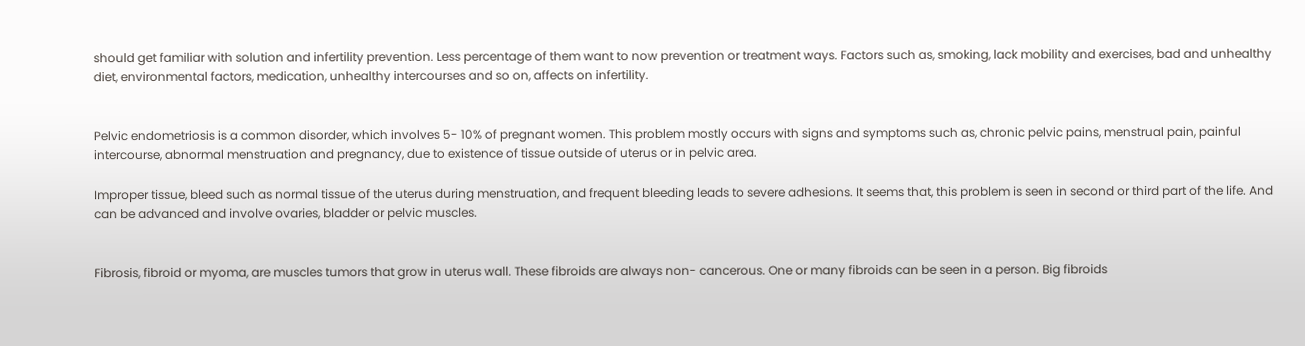should get familiar with solution and infertility prevention. Less percentage of them want to now prevention or treatment ways. Factors such as, smoking, lack mobility and exercises, bad and unhealthy diet, environmental factors, medication, unhealthy intercourses and so on, affects on infertility.


Pelvic endometriosis is a common disorder, which involves 5- 10% of pregnant women. This problem mostly occurs with signs and symptoms such as, chronic pelvic pains, menstrual pain, painful intercourse, abnormal menstruation and pregnancy, due to existence of tissue outside of uterus or in pelvic area.

Improper tissue, bleed such as normal tissue of the uterus during menstruation, and frequent bleeding leads to severe adhesions. It seems that, this problem is seen in second or third part of the life. And can be advanced and involve ovaries, bladder or pelvic muscles.


Fibrosis, fibroid or myoma, are muscles tumors that grow in uterus wall. These fibroids are always non- cancerous. One or many fibroids can be seen in a person. Big fibroids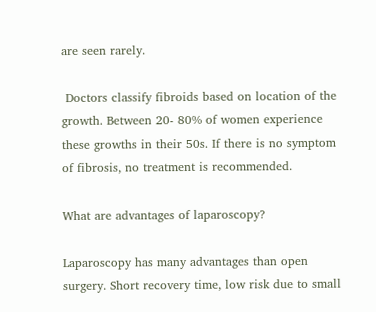are seen rarely.

 Doctors classify fibroids based on location of the growth. Between 20- 80% of women experience these growths in their 50s. If there is no symptom of fibrosis, no treatment is recommended.

What are advantages of laparoscopy?

Laparoscopy has many advantages than open surgery. Short recovery time, low risk due to small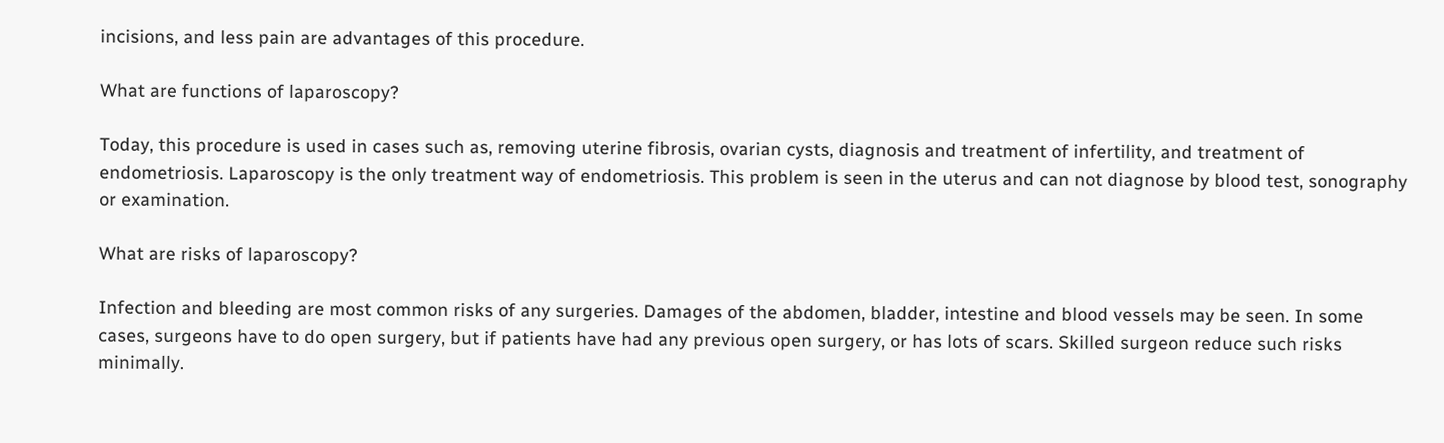incisions, and less pain are advantages of this procedure.

What are functions of laparoscopy?

Today, this procedure is used in cases such as, removing uterine fibrosis, ovarian cysts, diagnosis and treatment of infertility, and treatment of endometriosis. Laparoscopy is the only treatment way of endometriosis. This problem is seen in the uterus and can not diagnose by blood test, sonography or examination.

What are risks of laparoscopy?

Infection and bleeding are most common risks of any surgeries. Damages of the abdomen, bladder, intestine and blood vessels may be seen. In some cases, surgeons have to do open surgery, but if patients have had any previous open surgery, or has lots of scars. Skilled surgeon reduce such risks minimally.